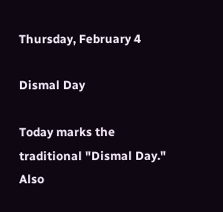Thursday, February 4

Dismal Day

Today marks the traditional "Dismal Day." Also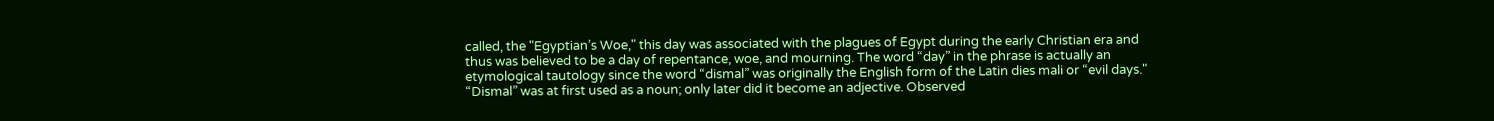called, the "Egyptian’s Woe," this day was associated with the plagues of Egypt during the early Christian era and thus was believed to be a day of repentance, woe, and mourning. The word “day” in the phrase is actually an etymological tautology since the word “dismal” was originally the English form of the Latin dies mali or “evil days." “Dismal” was at first used as a noun; only later did it become an adjective. Observed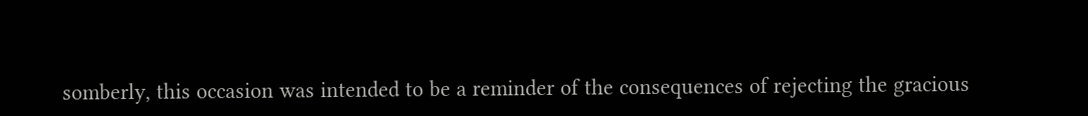somberly, this occasion was intended to be a reminder of the consequences of rejecting the gracious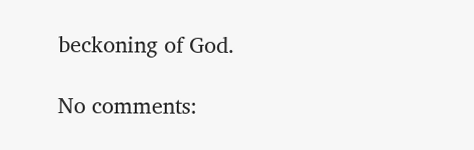beckoning of God.

No comments: